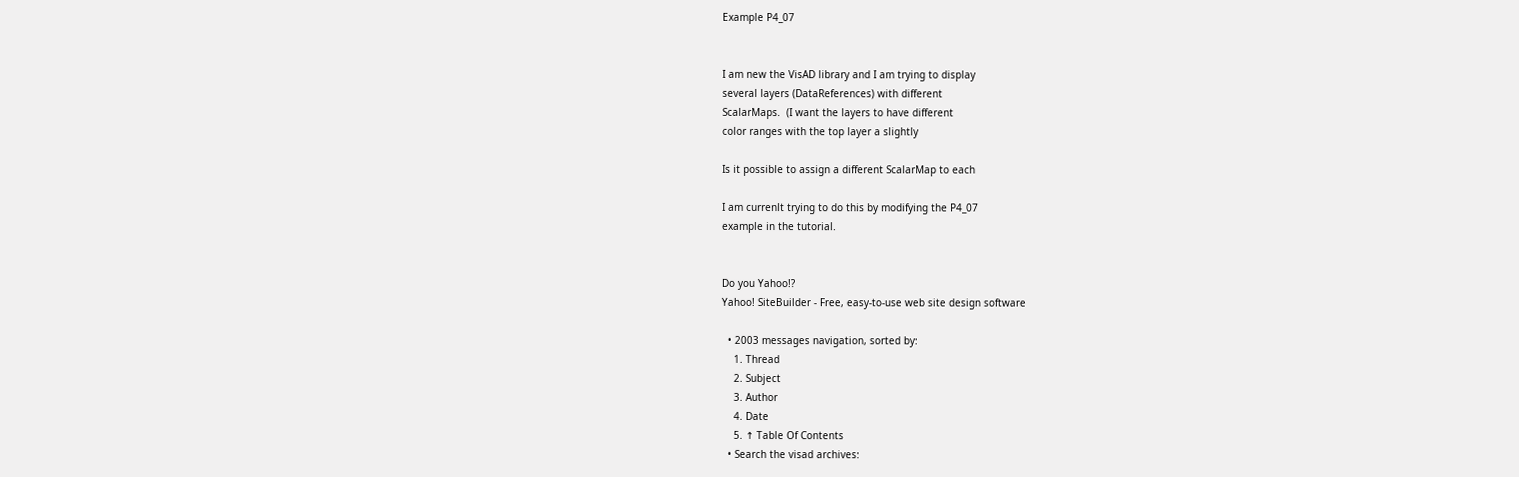Example P4_07


I am new the VisAD library and I am trying to display
several layers (DataReferences) with different
ScalarMaps.  (I want the layers to have different
color ranges with the top layer a slightly

Is it possible to assign a different ScalarMap to each

I am currenlt trying to do this by modifying the P4_07
example in the tutorial.


Do you Yahoo!?
Yahoo! SiteBuilder - Free, easy-to-use web site design software

  • 2003 messages navigation, sorted by:
    1. Thread
    2. Subject
    3. Author
    4. Date
    5. ↑ Table Of Contents
  • Search the visad archives: